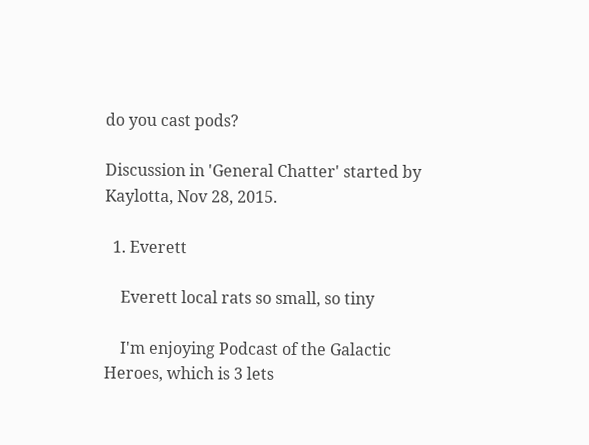do you cast pods?

Discussion in 'General Chatter' started by Kaylotta, Nov 28, 2015.

  1. Everett

    Everett local rats so small, so tiny

    I'm enjoying Podcast of the Galactic Heroes, which is 3 lets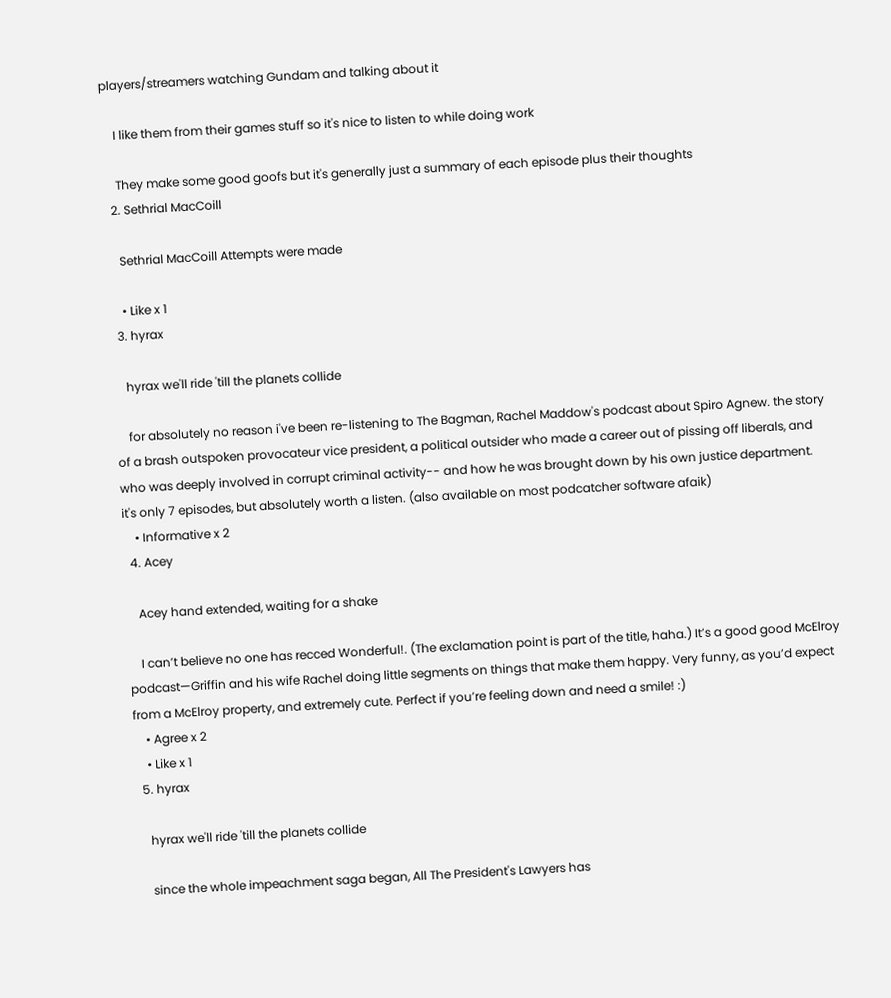players/streamers watching Gundam and talking about it

    I like them from their games stuff so it's nice to listen to while doing work

    They make some good goofs but it's generally just a summary of each episode plus their thoughts
  2. Sethrial MacCoill

    Sethrial MacCoill Attempts were made

    • Like x 1
  3. hyrax

    hyrax we'll ride 'till the planets collide

    for absolutely no reason i've been re-listening to The Bagman, Rachel Maddow's podcast about Spiro Agnew. the story of a brash outspoken provocateur vice president, a political outsider who made a career out of pissing off liberals, and who was deeply involved in corrupt criminal activity-- and how he was brought down by his own justice department. it's only 7 episodes, but absolutely worth a listen. (also available on most podcatcher software afaik)
    • Informative x 2
  4. Acey

    Acey hand extended, waiting for a shake

    I can’t believe no one has recced Wonderful!. (The exclamation point is part of the title, haha.) It’s a good good McElroy podcast—Griffin and his wife Rachel doing little segments on things that make them happy. Very funny, as you’d expect from a McElroy property, and extremely cute. Perfect if you’re feeling down and need a smile! :)
    • Agree x 2
    • Like x 1
  5. hyrax

    hyrax we'll ride 'till the planets collide

    since the whole impeachment saga began, All The President's Lawyers has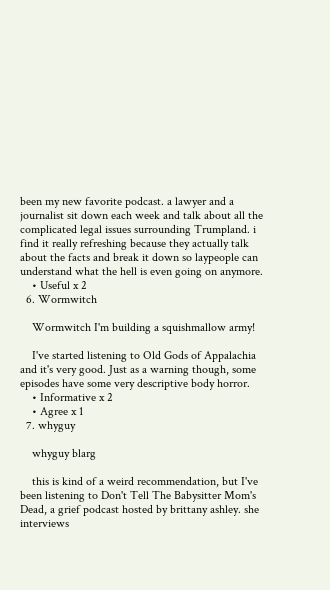been my new favorite podcast. a lawyer and a journalist sit down each week and talk about all the complicated legal issues surrounding Trumpland. i find it really refreshing because they actually talk about the facts and break it down so laypeople can understand what the hell is even going on anymore.
    • Useful x 2
  6. Wormwitch

    Wormwitch I'm building a squishmallow army!

    I've started listening to Old Gods of Appalachia and it's very good. Just as a warning though, some episodes have some very descriptive body horror.
    • Informative x 2
    • Agree x 1
  7. whyguy

    whyguy blarg

    this is kind of a weird recommendation, but I've been listening to Don't Tell The Babysitter Mom's Dead, a grief podcast hosted by brittany ashley. she interviews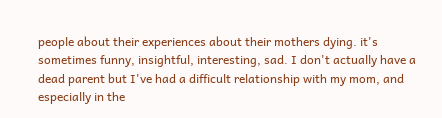people about their experiences about their mothers dying. it's sometimes funny, insightful, interesting, sad. I don't actually have a dead parent but I've had a difficult relationship with my mom, and especially in the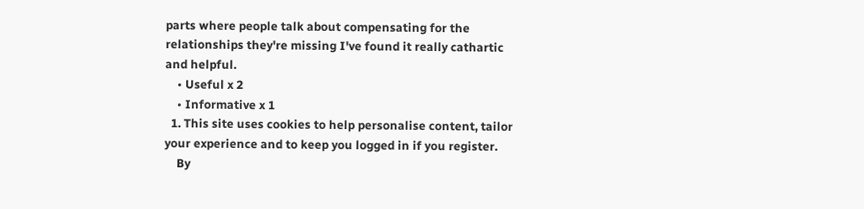parts where people talk about compensating for the relationships they're missing I've found it really cathartic and helpful.
    • Useful x 2
    • Informative x 1
  1. This site uses cookies to help personalise content, tailor your experience and to keep you logged in if you register.
    By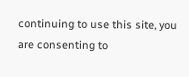continuing to use this site, you are consenting to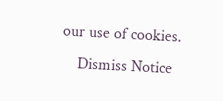our use of cookies.
    Dismiss Notice